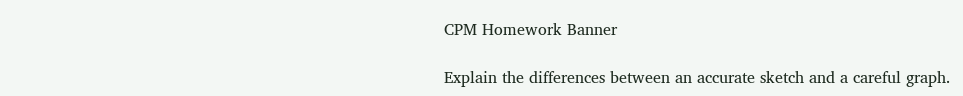CPM Homework Banner

Explain the differences between an accurate sketch and a careful graph.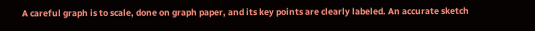A careful graph is to scale, done on graph paper, and its key points are clearly labeled. An accurate sketch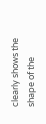clearly shows the shape of the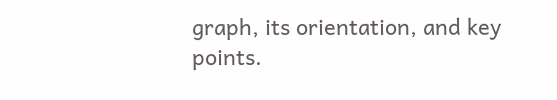graph, its orientation, and key points.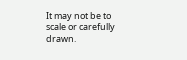It may not be to scale or carefully drawn.